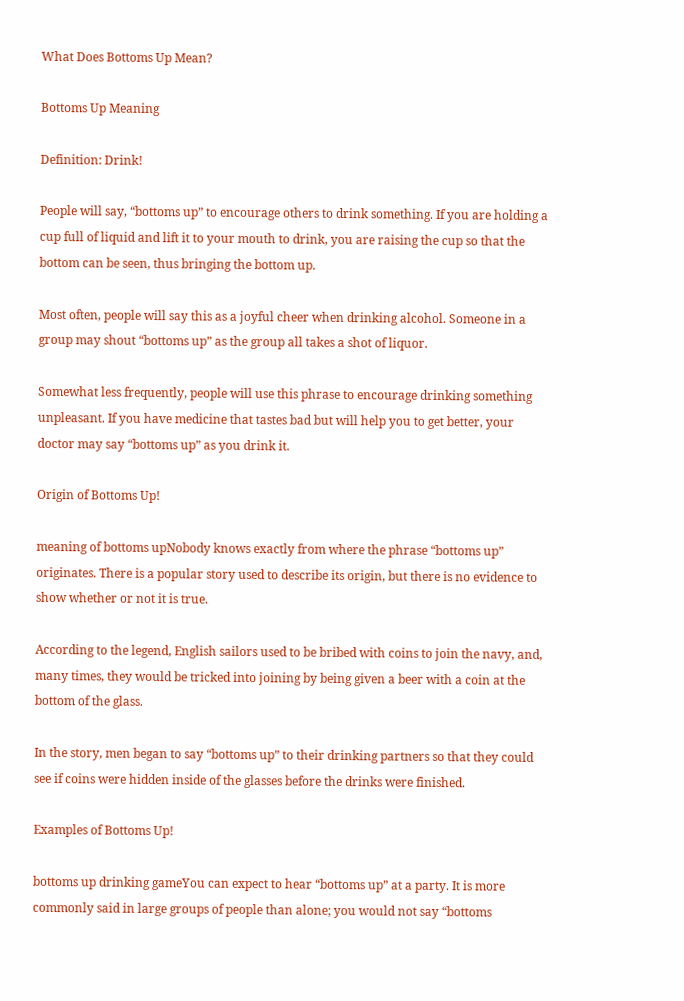What Does Bottoms Up Mean?

Bottoms Up Meaning

Definition: Drink!

People will say, “bottoms up” to encourage others to drink something. If you are holding a cup full of liquid and lift it to your mouth to drink, you are raising the cup so that the bottom can be seen, thus bringing the bottom up.

Most often, people will say this as a joyful cheer when drinking alcohol. Someone in a group may shout “bottoms up” as the group all takes a shot of liquor.

Somewhat less frequently, people will use this phrase to encourage drinking something unpleasant. If you have medicine that tastes bad but will help you to get better, your doctor may say “bottoms up” as you drink it.

Origin of Bottoms Up!

meaning of bottoms upNobody knows exactly from where the phrase “bottoms up” originates. There is a popular story used to describe its origin, but there is no evidence to show whether or not it is true.

According to the legend, English sailors used to be bribed with coins to join the navy, and, many times, they would be tricked into joining by being given a beer with a coin at the bottom of the glass.

In the story, men began to say “bottoms up” to their drinking partners so that they could see if coins were hidden inside of the glasses before the drinks were finished.

Examples of Bottoms Up!

bottoms up drinking gameYou can expect to hear “bottoms up” at a party. It is more commonly said in large groups of people than alone; you would not say “bottoms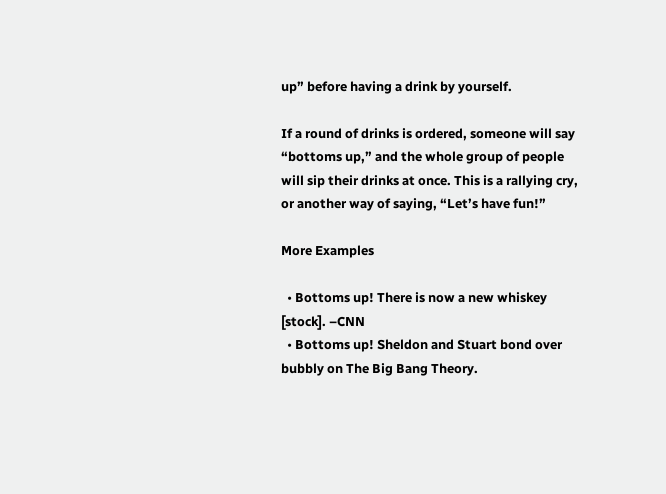up” before having a drink by yourself.

If a round of drinks is ordered, someone will say “bottoms up,” and the whole group of people will sip their drinks at once. This is a rallying cry, or another way of saying, “Let’s have fun!”

More Examples

  • Bottoms up! There is now a new whiskey [stock]. –CNN
  • Bottoms up! Sheldon and Stuart bond over bubbly on The Big Bang Theory.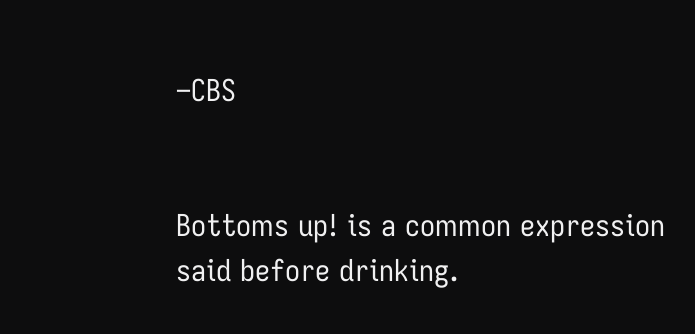–CBS


Bottoms up! is a common expression said before drinking.